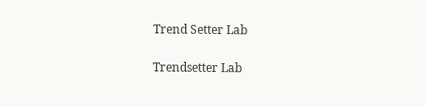Trend Setter Lab

Trendsetter Lab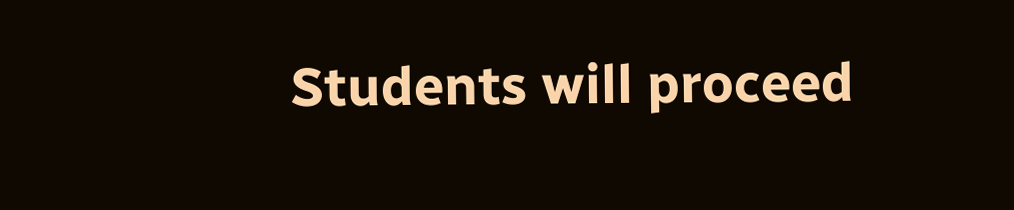Students will proceed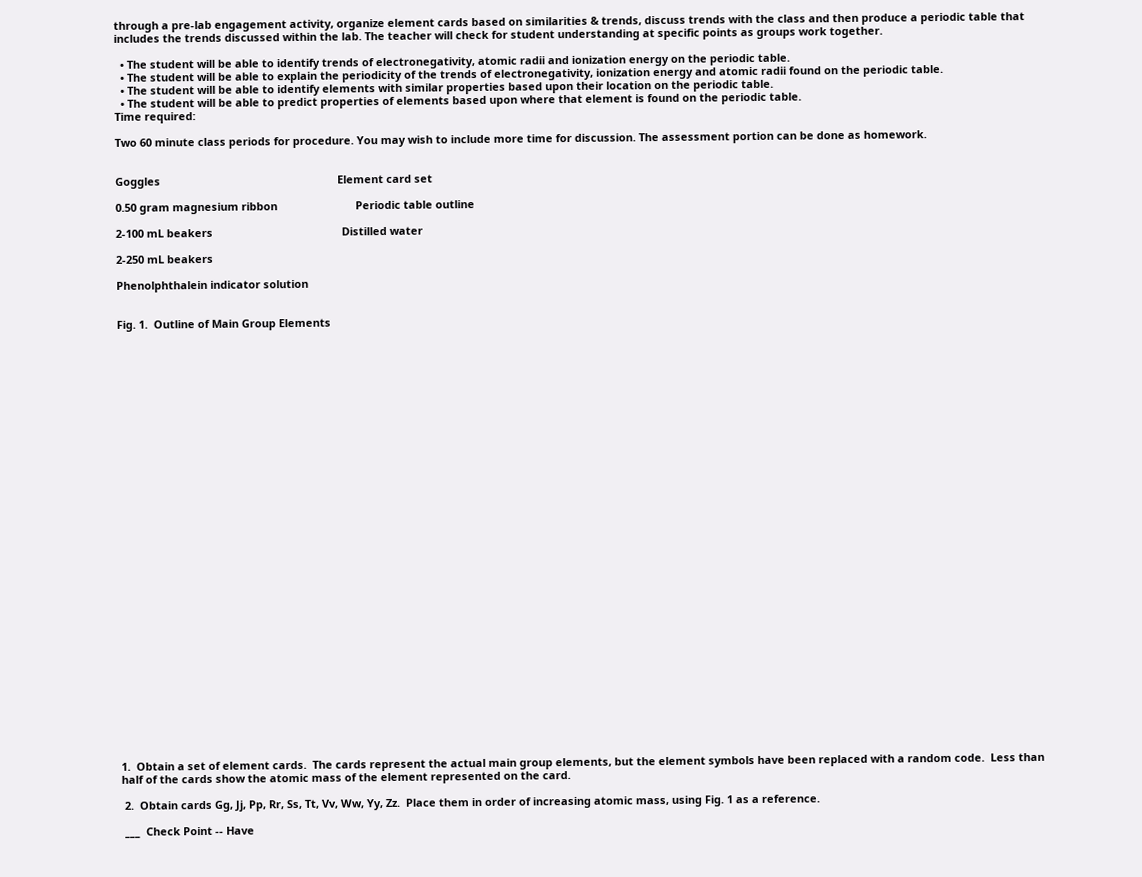through a pre-lab engagement activity, organize element cards based on similarities & trends, discuss trends with the class and then produce a periodic table that includes the trends discussed within the lab. The teacher will check for student understanding at specific points as groups work together.

  • The student will be able to identify trends of electronegativity, atomic radii and ionization energy on the periodic table.
  • The student will be able to explain the periodicity of the trends of electronegativity, ionization energy and atomic radii found on the periodic table.
  • The student will be able to identify elements with similar properties based upon their location on the periodic table.
  • The student will be able to predict properties of elements based upon where that element is found on the periodic table.
Time required:

Two 60 minute class periods for procedure. You may wish to include more time for discussion. The assessment portion can be done as homework.


Goggles                                                           Element card set

0.50 gram magnesium ribbon                          Periodic table outline

2-100 mL beakers                                           Distilled water

2-250 mL beakers

Phenolphthalein indicator solution


Fig. 1.  Outline of Main Group Elements

































1.  Obtain a set of element cards.  The cards represent the actual main group elements, but the element symbols have been replaced with a random code.  Less than half of the cards show the atomic mass of the element represented on the card.

 2.  Obtain cards Gg, Jj, Pp, Rr, Ss, Tt, Vv, Ww, Yy, Zz.  Place them in order of increasing atomic mass, using Fig. 1 as a reference.

 ___  Check Point -- Have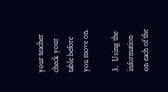your teacher check your table before you move on.

3.  Using the information on each of the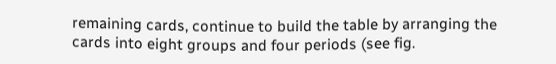remaining cards, continue to build the table by arranging the cards into eight groups and four periods (see fig.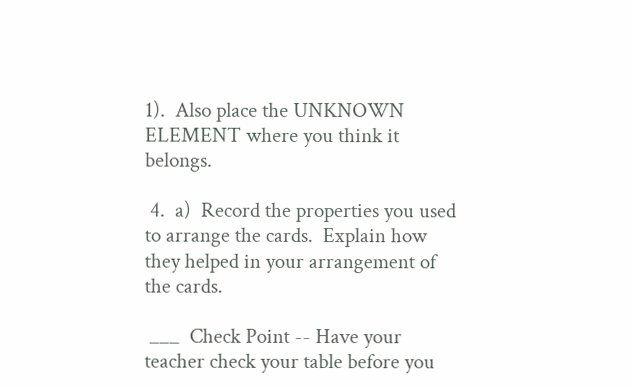1).  Also place the UNKNOWN ELEMENT where you think it belongs.

 4.  a)  Record the properties you used to arrange the cards.  Explain how they helped in your arrangement of the cards.

 ___  Check Point -- Have your teacher check your table before you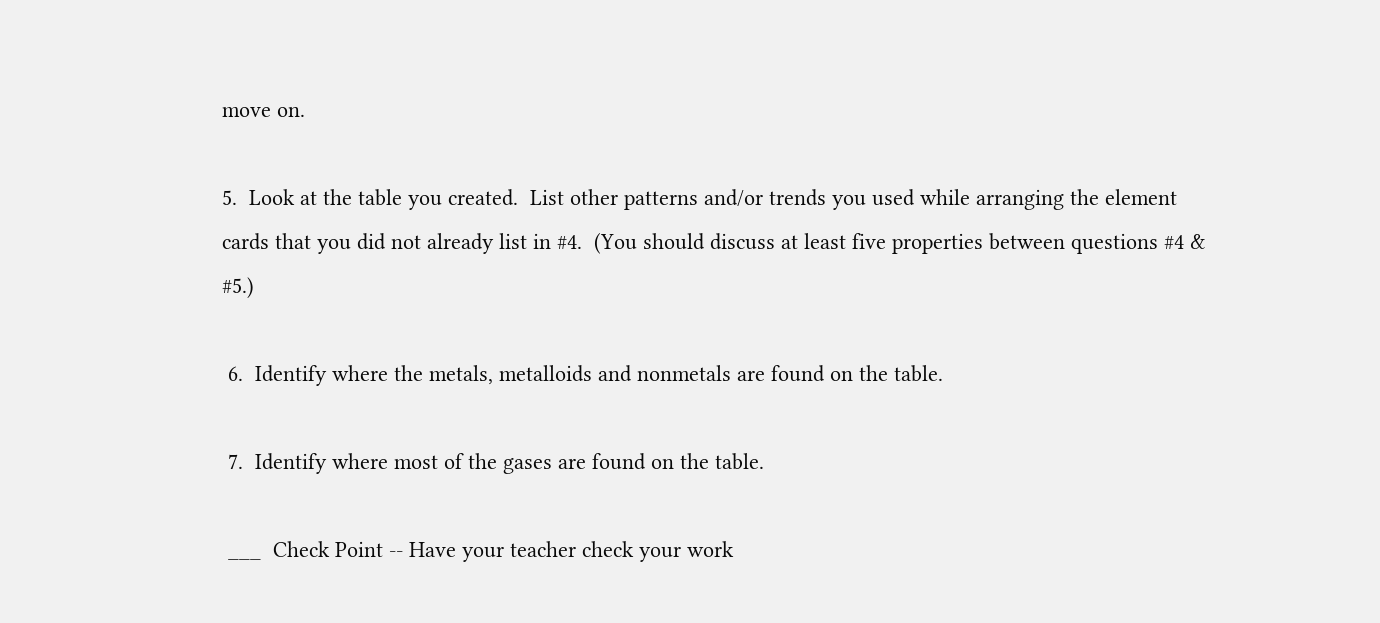move on.

5.  Look at the table you created.  List other patterns and/or trends you used while arranging the element cards that you did not already list in #4.  (You should discuss at least five properties between questions #4 & #5.)

 6.  Identify where the metals, metalloids and nonmetals are found on the table.

 7.  Identify where most of the gases are found on the table.

 ___  Check Point -- Have your teacher check your work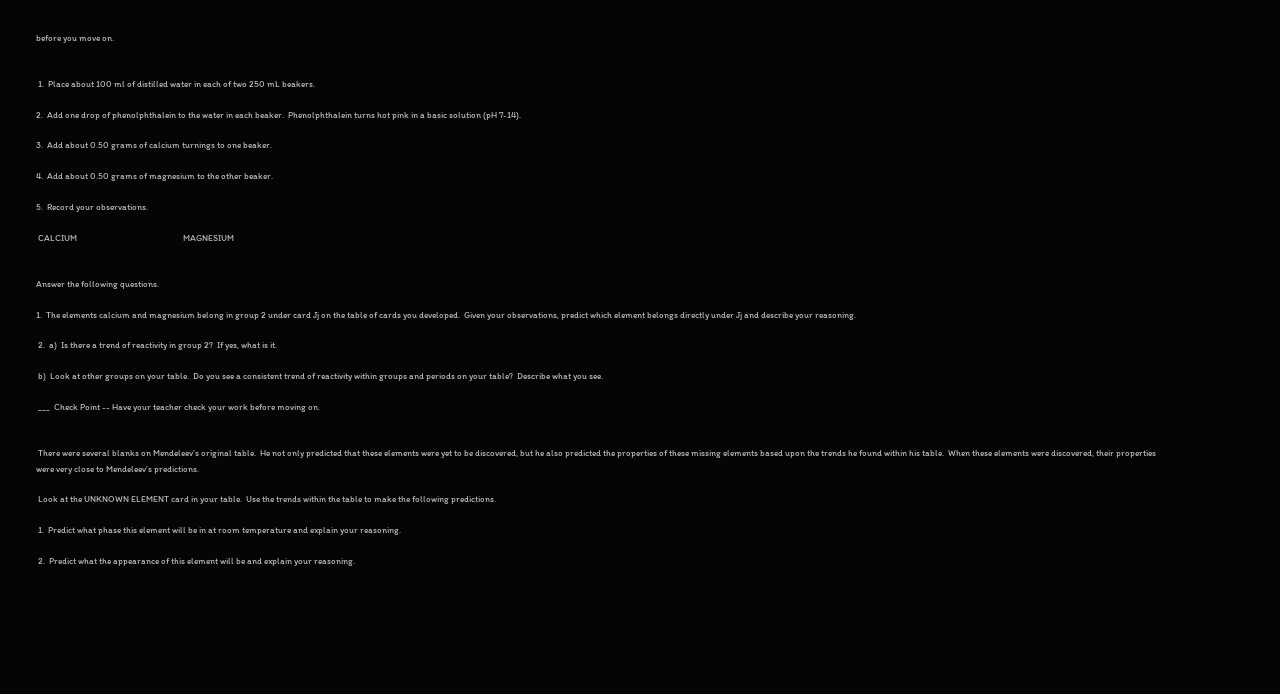before you move on.


 1.  Place about 100 ml of distilled water in each of two 250 mL beakers.

2.  Add one drop of phenolphthalein to the water in each beaker.  Phenolphthalein turns hot pink in a basic solution (pH 7-14).

3.  Add about 0.50 grams of calcium turnings to one beaker.

4.  Add about 0.50 grams of magnesium to the other beaker.

5.  Record your observations.

 CALCIUM                                                     MAGNESIUM


Answer the following questions.

1.  The elements calcium and magnesium belong in group 2 under card Jj on the table of cards you developed.  Given your observations, predict which element belongs directly under Jj and describe your reasoning.

 2.  a)  Is there a trend of reactivity in group 2?  If yes, what is it.

 b)  Look at other groups on your table.  Do you see a consistent trend of reactivity within groups and periods on your table?  Describe what you see.

 ___  Check Point -- Have your teacher check your work before moving on.


 There were several blanks on Mendeleev’s original table.  He not only predicted that these elements were yet to be discovered, but he also predicted the properties of these missing elements based upon the trends he found within his table.  When these elements were discovered, their properties were very close to Mendeleev’s predictions.

 Look at the UNKNOWN ELEMENT card in your table.  Use the trends within the table to make the following predictions.

 1.  Predict what phase this element will be in at room temperature and explain your reasoning.

 2.  Predict what the appearance of this element will be and explain your reasoning.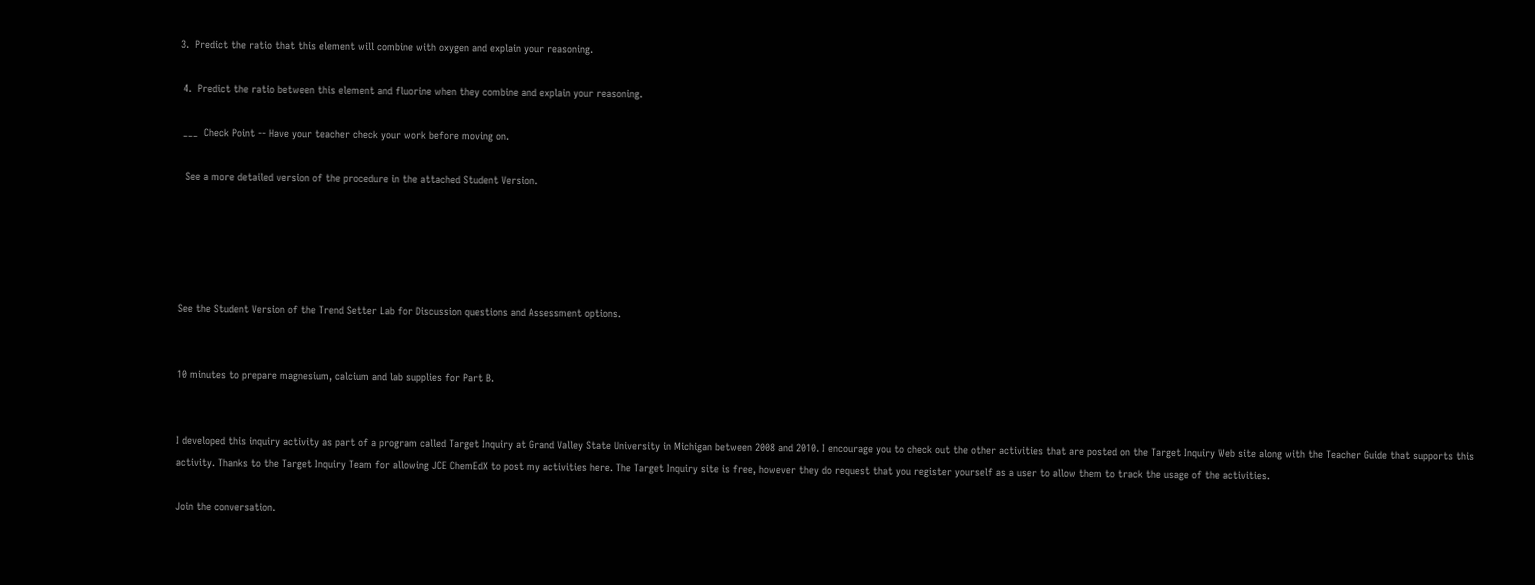3.  Predict the ratio that this element will combine with oxygen and explain your reasoning.

 4.  Predict the ratio between this element and fluorine when they combine and explain your reasoning.

 ___  Check Point -- Have your teacher check your work before moving on.

  See a more detailed version of the procedure in the attached Student Version.





See the Student Version of the Trend Setter Lab for Discussion questions and Assessment options.


10 minutes to prepare magnesium, calcium and lab supplies for Part B.


I developed this inquiry activity as part of a program called Target Inquiry at Grand Valley State University in Michigan between 2008 and 2010. I encourage you to check out the other activities that are posted on the Target Inquiry Web site along with the Teacher Guide that supports this activity. Thanks to the Target Inquiry Team for allowing JCE ChemEdX to post my activities here. The Target Inquiry site is free, however they do request that you register yourself as a user to allow them to track the usage of the activities.

Join the conversation.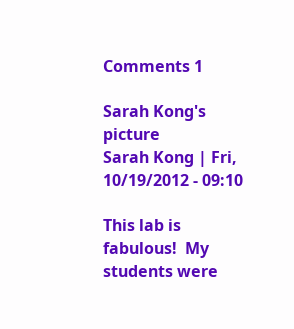Comments 1

Sarah Kong's picture
Sarah Kong | Fri, 10/19/2012 - 09:10

This lab is fabulous!  My students were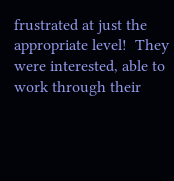frustrated at just the appropriate level!  They were interested, able to work through their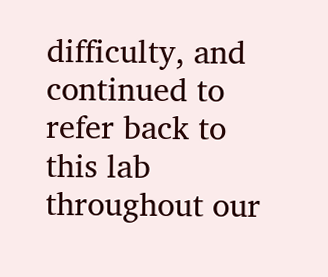difficulty, and continued to refer back to this lab throughout our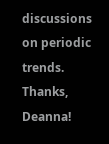discussions on periodic trends.  Thanks, Deanna!